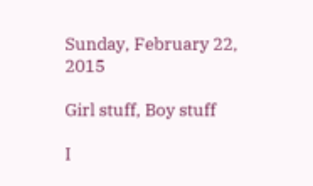Sunday, February 22, 2015

Girl stuff, Boy stuff

I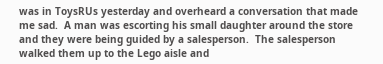was in ToysRUs yesterday and overheard a conversation that made me sad.  A man was escorting his small daughter around the store and they were being guided by a salesperson.  The salesperson walked them up to the Lego aisle and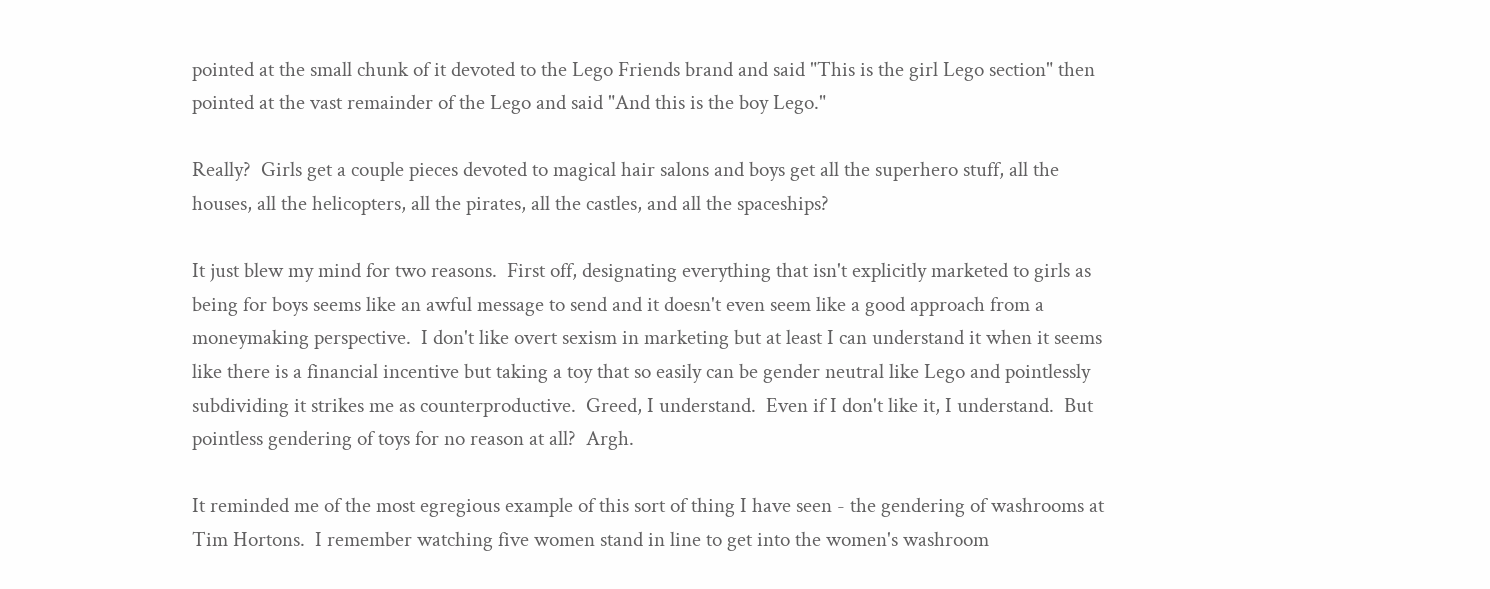pointed at the small chunk of it devoted to the Lego Friends brand and said "This is the girl Lego section" then pointed at the vast remainder of the Lego and said "And this is the boy Lego."

Really?  Girls get a couple pieces devoted to magical hair salons and boys get all the superhero stuff, all the houses, all the helicopters, all the pirates, all the castles, and all the spaceships?

It just blew my mind for two reasons.  First off, designating everything that isn't explicitly marketed to girls as being for boys seems like an awful message to send and it doesn't even seem like a good approach from a moneymaking perspective.  I don't like overt sexism in marketing but at least I can understand it when it seems like there is a financial incentive but taking a toy that so easily can be gender neutral like Lego and pointlessly subdividing it strikes me as counterproductive.  Greed, I understand.  Even if I don't like it, I understand.  But pointless gendering of toys for no reason at all?  Argh.

It reminded me of the most egregious example of this sort of thing I have seen - the gendering of washrooms at Tim Hortons.  I remember watching five women stand in line to get into the women's washroom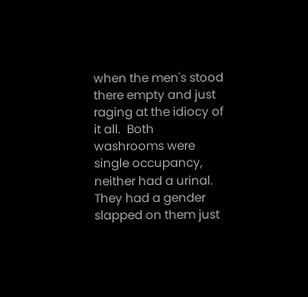when the men's stood there empty and just raging at the idiocy of it all.  Both washrooms were single occupancy, neither had a urinal.  They had a gender slapped on them just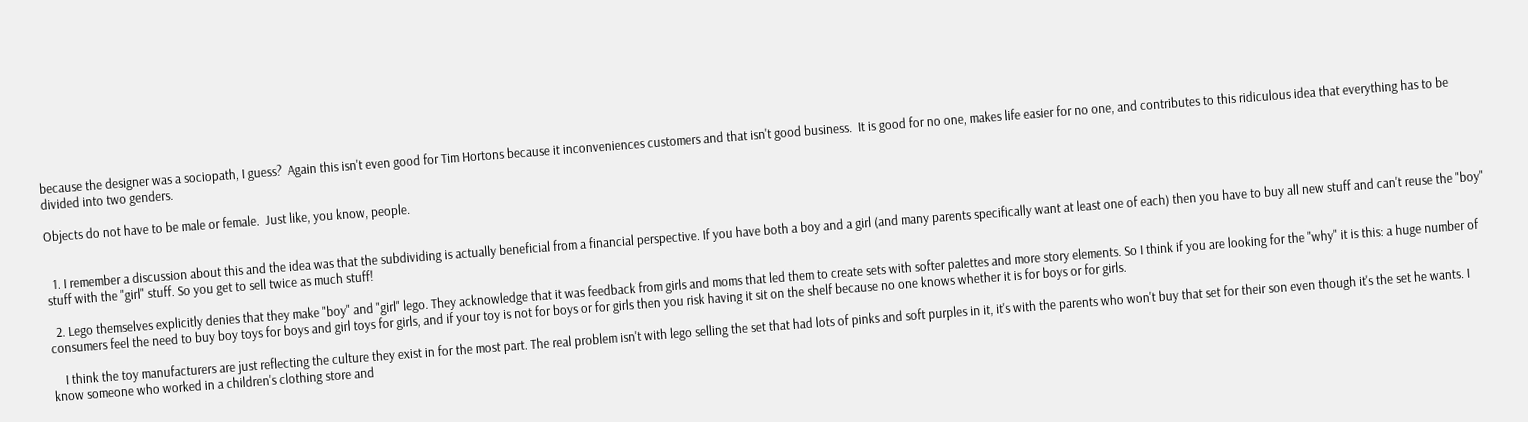because the designer was a sociopath, I guess?  Again this isn't even good for Tim Hortons because it inconveniences customers and that isn't good business.  It is good for no one, makes life easier for no one, and contributes to this ridiculous idea that everything has to be divided into two genders.

Objects do not have to be male or female.  Just like, you know, people.


  1. I remember a discussion about this and the idea was that the subdividing is actually beneficial from a financial perspective. If you have both a boy and a girl (and many parents specifically want at least one of each) then you have to buy all new stuff and can't reuse the "boy" stuff with the "girl" stuff. So you get to sell twice as much stuff!

  2. Lego themselves explicitly denies that they make "boy" and "girl" lego. They acknowledge that it was feedback from girls and moms that led them to create sets with softer palettes and more story elements. So I think if you are looking for the "why" it is this: a huge number of consumers feel the need to buy boy toys for boys and girl toys for girls, and if your toy is not for boys or for girls then you risk having it sit on the shelf because no one knows whether it is for boys or for girls.

    I think the toy manufacturers are just reflecting the culture they exist in for the most part. The real problem isn't with lego selling the set that had lots of pinks and soft purples in it, it's with the parents who won't buy that set for their son even though it's the set he wants. I know someone who worked in a children's clothing store and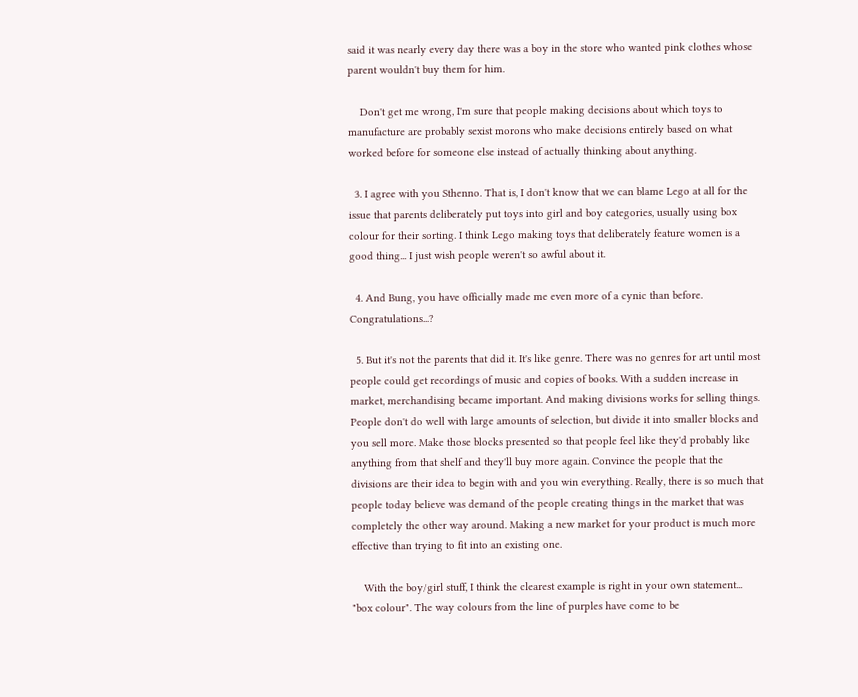said it was nearly every day there was a boy in the store who wanted pink clothes whose parent wouldn't buy them for him.

    Don't get me wrong, I'm sure that people making decisions about which toys to manufacture are probably sexist morons who make decisions entirely based on what worked before for someone else instead of actually thinking about anything.

  3. I agree with you Sthenno. That is, I don't know that we can blame Lego at all for the issue that parents deliberately put toys into girl and boy categories, usually using box colour for their sorting. I think Lego making toys that deliberately feature women is a good thing... I just wish people weren't so awful about it.

  4. And Bung, you have officially made me even more of a cynic than before. Congratulations...?

  5. But it's not the parents that did it. It's like genre. There was no genres for art until most people could get recordings of music and copies of books. With a sudden increase in market, merchandising became important. And making divisions works for selling things. People don't do well with large amounts of selection, but divide it into smaller blocks and you sell more. Make those blocks presented so that people feel like they'd probably like anything from that shelf and they'll buy more again. Convince the people that the divisions are their idea to begin with and you win everything. Really, there is so much that people today believe was demand of the people creating things in the market that was completely the other way around. Making a new market for your product is much more effective than trying to fit into an existing one.

    With the boy/girl stuff, I think the clearest example is right in your own statement... "box colour". The way colours from the line of purples have come to be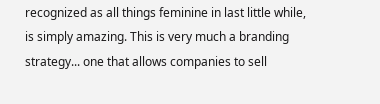recognized as all things feminine in last little while, is simply amazing. This is very much a branding strategy... one that allows companies to sell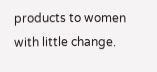products to women with little change.